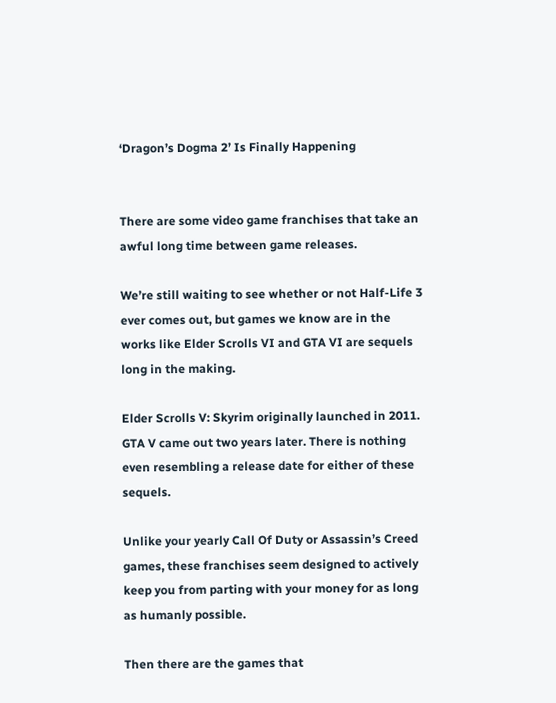‘Dragon’s Dogma 2’ Is Finally Happening


There are some video game franchises that take an awful long time between game releases.

We’re still waiting to see whether or not Half-Life 3 ever comes out, but games we know are in the works like Elder Scrolls VI and GTA VI are sequels long in the making.

Elder Scrolls V: Skyrim originally launched in 2011. GTA V came out two years later. There is nothing even resembling a release date for either of these sequels.

Unlike your yearly Call Of Duty or Assassin’s Creed games, these franchises seem designed to actively keep you from parting with your money for as long as humanly possible.

Then there are the games that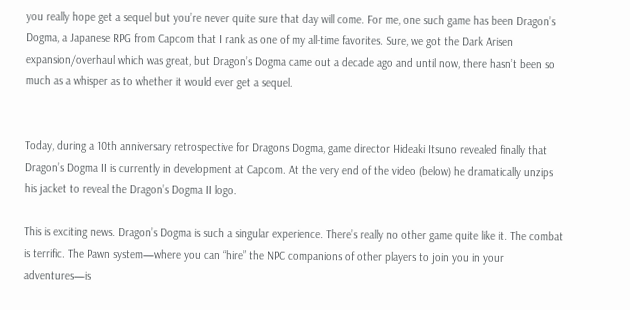you really hope get a sequel but you’re never quite sure that day will come. For me, one such game has been Dragon’s Dogma, a Japanese RPG from Capcom that I rank as one of my all-time favorites. Sure, we got the Dark Arisen expansion/overhaul which was great, but Dragon’s Dogma came out a decade ago and until now, there hasn’t been so much as a whisper as to whether it would ever get a sequel.


Today, during a 10th anniversary retrospective for Dragons Dogma, game director Hideaki Itsuno revealed finally that Dragon’s Dogma II is currently in development at Capcom. At the very end of the video (below) he dramatically unzips his jacket to reveal the Dragon’s Dogma II logo.

This is exciting news. Dragon’s Dogma is such a singular experience. There’s really no other game quite like it. The combat is terrific. The Pawn system—where you can “hire” the NPC companions of other players to join you in your adventures—is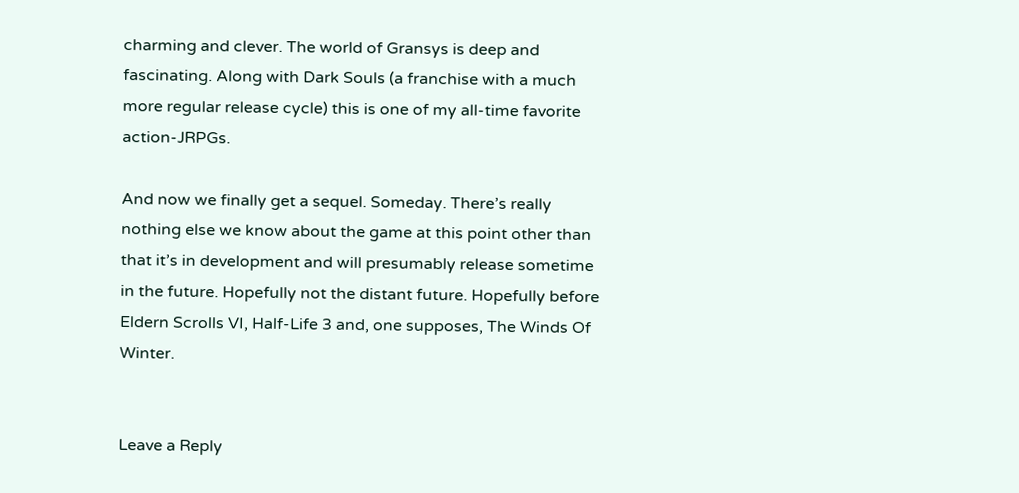charming and clever. The world of Gransys is deep and fascinating. Along with Dark Souls (a franchise with a much more regular release cycle) this is one of my all-time favorite action-JRPGs.

And now we finally get a sequel. Someday. There’s really nothing else we know about the game at this point other than that it’s in development and will presumably release sometime in the future. Hopefully not the distant future. Hopefully before Eldern Scrolls VI, Half-Life 3 and, one supposes, The Winds Of Winter.


Leave a Reply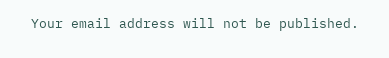Your email address will not be published.